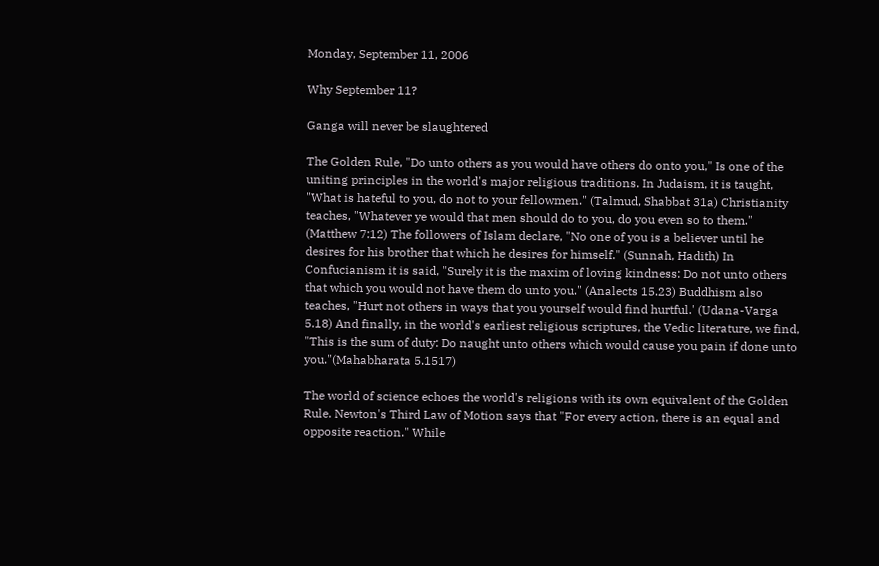Monday, September 11, 2006

Why September 11?

Ganga will never be slaughtered

The Golden Rule, "Do unto others as you would have others do onto you," Is one of the uniting principles in the world's major religious traditions. In Judaism, it is taught, "What is hateful to you, do not to your fellowmen." (Talmud, Shabbat 31a) Christianity teaches, "Whatever ye would that men should do to you, do you even so to them." (Matthew 7:12) The followers of Islam declare, "No one of you is a believer until he desires for his brother that which he desires for himself." (Sunnah, Hadith) In Confucianism it is said, "Surely it is the maxim of loving kindness: Do not unto others that which you would not have them do unto you." (Analects 15.23) Buddhism also teaches, "Hurt not others in ways that you yourself would find hurtful.' (Udana-Varga 5.18) And finally, in the world's earliest religious scriptures, the Vedic literature, we find, "This is the sum of duty: Do naught unto others which would cause you pain if done unto you."(Mahabharata 5.1517)

The world of science echoes the world's religions with its own equivalent of the Golden Rule. Newton's Third Law of Motion says that "For every action, there is an equal and opposite reaction." While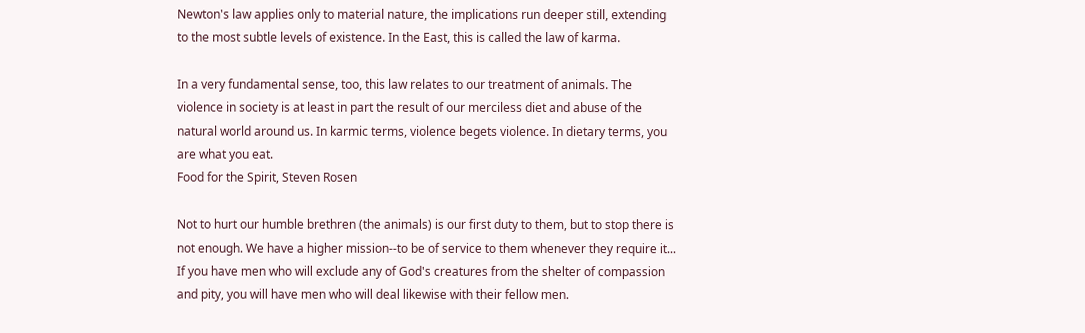Newton's law applies only to material nature, the implications run deeper still, extending to the most subtle levels of existence. In the East, this is called the law of karma.

In a very fundamental sense, too, this law relates to our treatment of animals. The violence in society is at least in part the result of our merciless diet and abuse of the natural world around us. In karmic terms, violence begets violence. In dietary terms, you are what you eat.
Food for the Spirit, Steven Rosen

Not to hurt our humble brethren (the animals) is our first duty to them, but to stop there is not enough. We have a higher mission--to be of service to them whenever they require it... If you have men who will exclude any of God's creatures from the shelter of compassion and pity, you will have men who will deal likewise with their fellow men.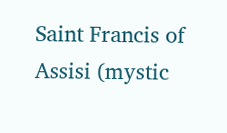Saint Francis of Assisi (mystic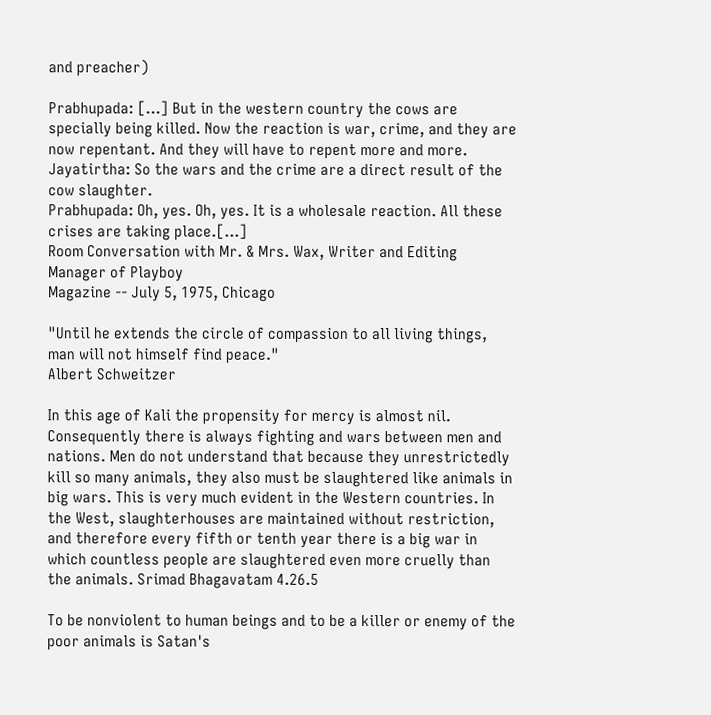and preacher)

Prabhupada: [...] But in the western country the cows are specially being killed. Now the reaction is war, crime, and they are now repentant. And they will have to repent more and more.
Jayatirtha: So the wars and the crime are a direct result of the cow slaughter.
Prabhupada: Oh, yes. Oh, yes. It is a wholesale reaction. All these crises are taking place.[...]
Room Conversation with Mr. & Mrs. Wax, Writer and Editing Manager of Playboy
Magazine -- July 5, 1975, Chicago

"Until he extends the circle of compassion to all living things, man will not himself find peace."
Albert Schweitzer

In this age of Kali the propensity for mercy is almost nil. Consequently there is always fighting and wars between men and nations. Men do not understand that because they unrestrictedly kill so many animals, they also must be slaughtered like animals in big wars. This is very much evident in the Western countries. In the West, slaughterhouses are maintained without restriction, and therefore every fifth or tenth year there is a big war in which countless people are slaughtered even more cruelly than the animals. Srimad Bhagavatam 4.26.5

To be nonviolent to human beings and to be a killer or enemy of the poor animals is Satan's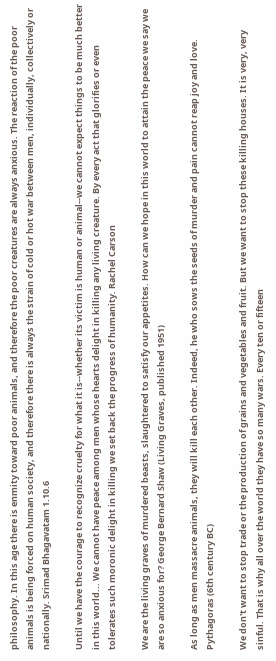philosophy. In this age there is enmity toward poor animals, and therefore the poor creatures are always anxious. The reaction of the poor animals is being forced on human society, and therefore there is always the strain of cold or hot war between men, individually, collectively or nationally. Srimad Bhagavatam 1.10.6

Until we have the courage to recognize cruelty for what it is--whether its victim is human or animal--we cannot expect things to be much better in this world... We cannot have peace among men whose hearts delight in killing any living creature. By every act that glorifies or even tolerates such moronic delight in killing we set back the progress of humanity. Rachel Carson

We are the living graves of murdered beasts, slaughtered to satisfy our appetites. How can we hope in this world to attain the peace we say we are so anxious for? George Bernard Shaw (Living Graves, published 1951)

As long as men massacre animals, they will kill each other. Indeed, he who sows the seeds of murder and pain cannot reap joy and love. Pythagoras (6th century BC)

We don't want to stop trade or the production of grains and vegetables and fruit. But we want to stop these killing houses. It is very, very sinful. That is why all over the world they have so many wars. Every ten or fifteen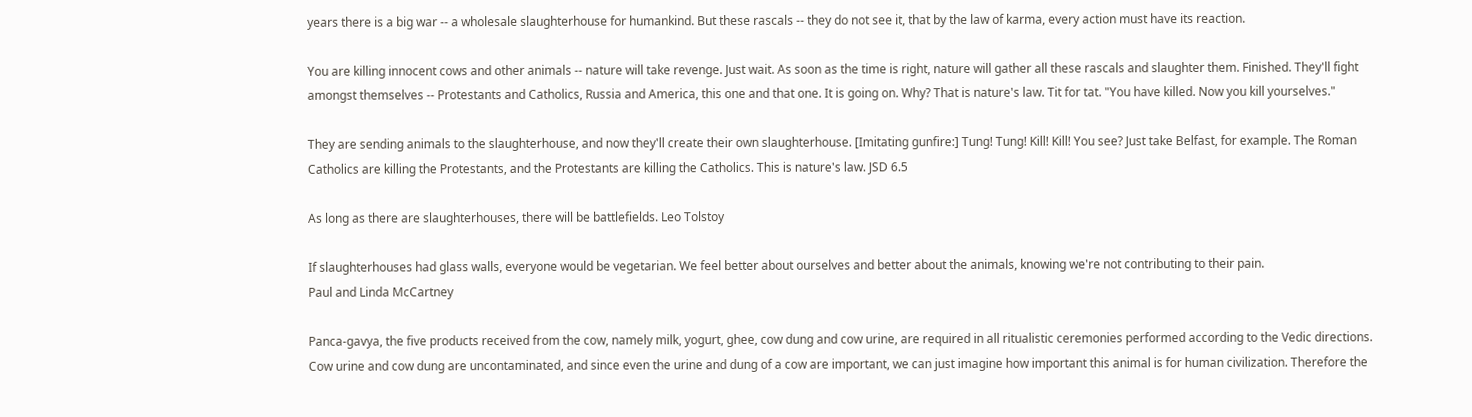years there is a big war -- a wholesale slaughterhouse for humankind. But these rascals -- they do not see it, that by the law of karma, every action must have its reaction.

You are killing innocent cows and other animals -- nature will take revenge. Just wait. As soon as the time is right, nature will gather all these rascals and slaughter them. Finished. They'll fight amongst themselves -- Protestants and Catholics, Russia and America, this one and that one. It is going on. Why? That is nature's law. Tit for tat. "You have killed. Now you kill yourselves."

They are sending animals to the slaughterhouse, and now they'll create their own slaughterhouse. [Imitating gunfire:] Tung! Tung! Kill! Kill! You see? Just take Belfast, for example. The Roman Catholics are killing the Protestants, and the Protestants are killing the Catholics. This is nature's law. JSD 6.5

As long as there are slaughterhouses, there will be battlefields. Leo Tolstoy

If slaughterhouses had glass walls, everyone would be vegetarian. We feel better about ourselves and better about the animals, knowing we're not contributing to their pain.
Paul and Linda McCartney

Panca-gavya, the five products received from the cow, namely milk, yogurt, ghee, cow dung and cow urine, are required in all ritualistic ceremonies performed according to the Vedic directions. Cow urine and cow dung are uncontaminated, and since even the urine and dung of a cow are important, we can just imagine how important this animal is for human civilization. Therefore the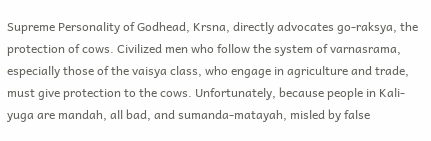Supreme Personality of Godhead, Krsna, directly advocates go-raksya, the protection of cows. Civilized men who follow the system of varnasrama, especially those of the vaisya class, who engage in agriculture and trade, must give protection to the cows. Unfortunately, because people in Kali-yuga are mandah, all bad, and sumanda-matayah, misled by false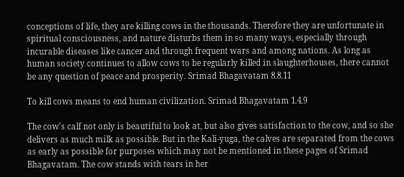conceptions of life, they are killing cows in the thousands. Therefore they are unfortunate in spiritual consciousness, and nature disturbs them in so many ways, especially through incurable diseases like cancer and through frequent wars and among nations. As long as human society continues to allow cows to be regularly killed in slaughterhouses, there cannot be any question of peace and prosperity. Srimad Bhagavatam 8.8.11

To kill cows means to end human civilization. Srimad Bhagavatam 1.4.9

The cow's calf not only is beautiful to look at, but also gives satisfaction to the cow, and so she delivers as much milk as possible. But in the Kali-yuga, the calves are separated from the cows as early as possible for purposes which may not be mentioned in these pages of Srimad Bhagavatam. The cow stands with tears in her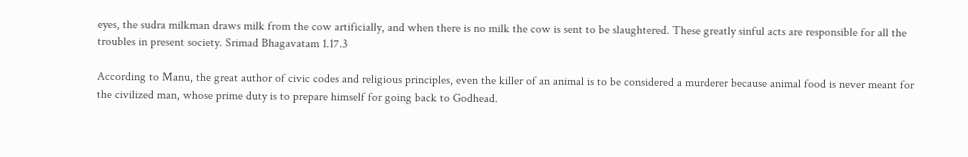eyes, the sudra milkman draws milk from the cow artificially, and when there is no milk the cow is sent to be slaughtered. These greatly sinful acts are responsible for all the troubles in present society. Srimad Bhagavatam 1.17.3

According to Manu, the great author of civic codes and religious principles, even the killer of an animal is to be considered a murderer because animal food is never meant for the civilized man, whose prime duty is to prepare himself for going back to Godhead.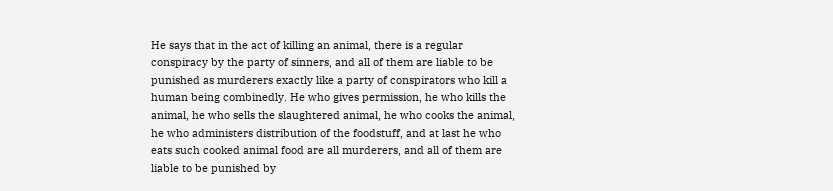He says that in the act of killing an animal, there is a regular conspiracy by the party of sinners, and all of them are liable to be punished as murderers exactly like a party of conspirators who kill a human being combinedly. He who gives permission, he who kills the animal, he who sells the slaughtered animal, he who cooks the animal, he who administers distribution of the foodstuff, and at last he who eats such cooked animal food are all murderers, and all of them are liable to be punished by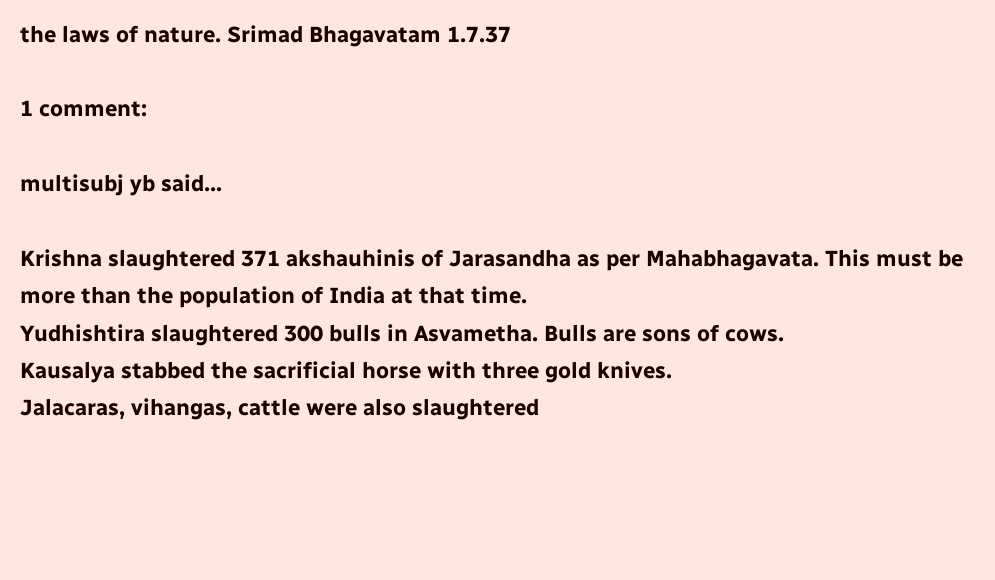the laws of nature. Srimad Bhagavatam 1.7.37

1 comment:

multisubj yb said...

Krishna slaughtered 371 akshauhinis of Jarasandha as per Mahabhagavata. This must be more than the population of India at that time.
Yudhishtira slaughtered 300 bulls in Asvametha. Bulls are sons of cows.
Kausalya stabbed the sacrificial horse with three gold knives.
Jalacaras, vihangas, cattle were also slaughtered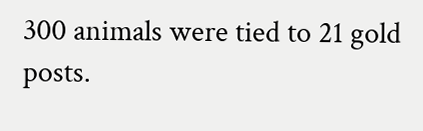300 animals were tied to 21 gold posts.